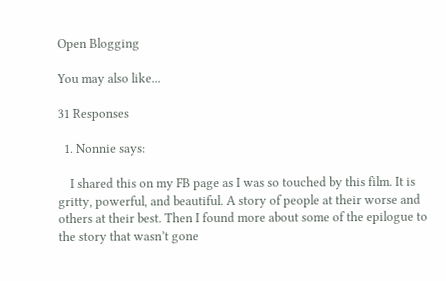Open Blogging

You may also like...

31 Responses

  1. Nonnie says:

    I shared this on my FB page as I was so touched by this film. It is gritty, powerful, and beautiful. A story of people at their worse and others at their best. Then I found more about some of the epilogue to the story that wasn’t gone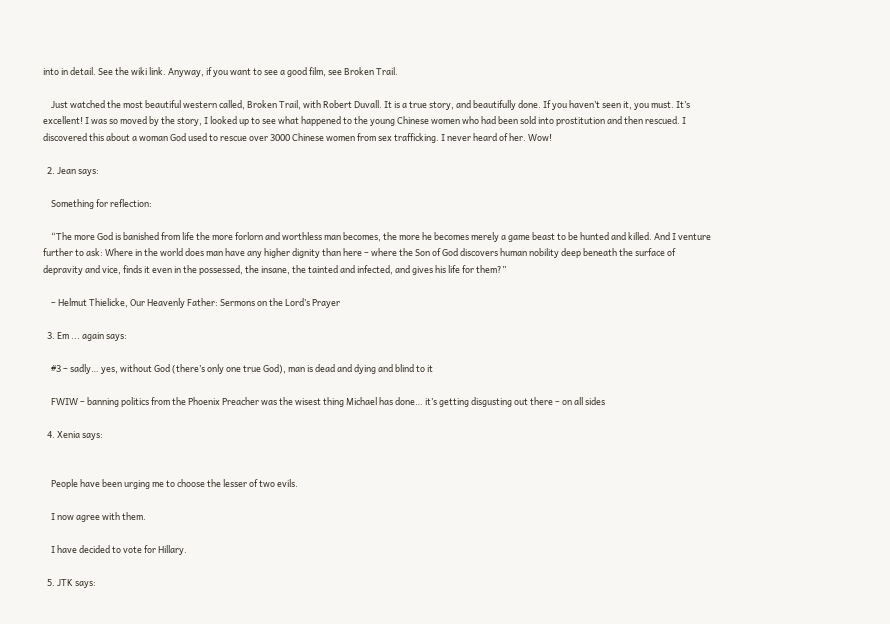into in detail. See the wiki link. Anyway, if you want to see a good film, see Broken Trail.

    Just watched the most beautiful western called, Broken Trail, with Robert Duvall. It is a true story, and beautifully done. If you haven’t seen it, you must. It’s excellent! I was so moved by the story, I looked up to see what happened to the young Chinese women who had been sold into prostitution and then rescued. I discovered this about a woman God used to rescue over 3000 Chinese women from sex trafficking. I never heard of her. Wow!

  2. Jean says:

    Something for reflection:

    “The more God is banished from life the more forlorn and worthless man becomes, the more he becomes merely a game beast to be hunted and killed. And I venture further to ask: Where in the world does man have any higher dignity than here – where the Son of God discovers human nobility deep beneath the surface of depravity and vice, finds it even in the possessed, the insane, the tainted and infected, and gives his life for them?”

    – Helmut Thielicke, Our Heavenly Father: Sermons on the Lord’s Prayer

  3. Em ... again says:

    #3 – sadly… yes, without God (there’s only one true God), man is dead and dying and blind to it

    FWIW – banning politics from the Phoenix Preacher was the wisest thing Michael has done… it’s getting disgusting out there – on all sides

  4. Xenia says:


    People have been urging me to choose the lesser of two evils.

    I now agree with them.

    I have decided to vote for Hillary.

  5. JTK says: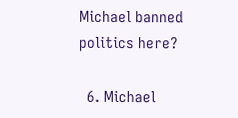Michael banned politics here?

  6. Michael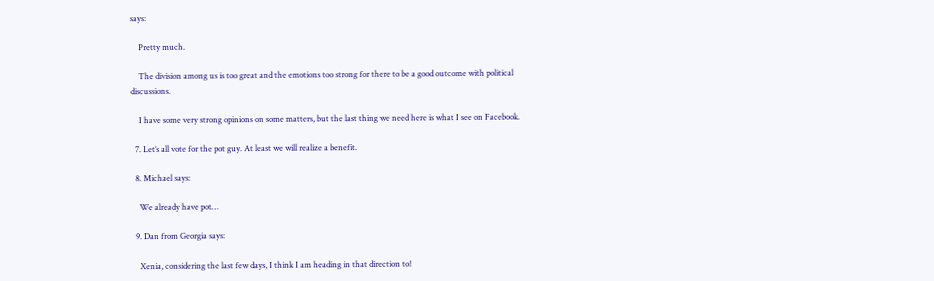says:

    Pretty much.

    The division among us is too great and the emotions too strong for there to be a good outcome with political discussions.

    I have some very strong opinions on some matters, but the last thing we need here is what I see on Facebook.

  7. Let’s all vote for the pot guy. At least we will realize a benefit.

  8. Michael says:

    We already have pot…

  9. Dan from Georgia says:

    Xenia, considering the last few days, I think I am heading in that direction to!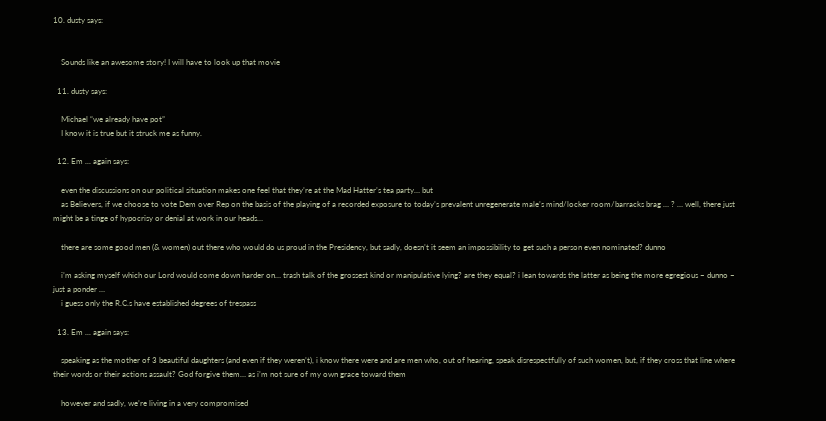10. dusty says:


    Sounds like an awesome story! I will have to look up that movie

  11. dusty says:

    Michael “we already have pot”
    I know it is true but it struck me as funny.

  12. Em ... again says:

    even the discussions on our political situation makes one feel that they’re at the Mad Hatter’s tea party… but
    as Believers, if we choose to vote Dem over Rep on the basis of the playing of a recorded exposure to today’s prevalent unregenerate male’s mind/locker room/barracks brag … ? … well, there just might be a tinge of hypocrisy or denial at work in our heads…

    there are some good men (& women) out there who would do us proud in the Presidency, but sadly, doesn’t it seem an impossibility to get such a person even nominated? dunno

    i’m asking myself which our Lord would come down harder on… trash talk of the grossest kind or manipulative lying? are they equal? i lean towards the latter as being the more egregious – dunno – just a ponder …
    i guess only the R.C.s have established degrees of trespass

  13. Em ... again says:

    speaking as the mother of 3 beautiful daughters (and even if they weren’t), i know there were and are men who, out of hearing, speak disrespectfully of such women, but, if they cross that line where their words or their actions assault? God forgive them… as i’m not sure of my own grace toward them

    however and sadly, we’re living in a very compromised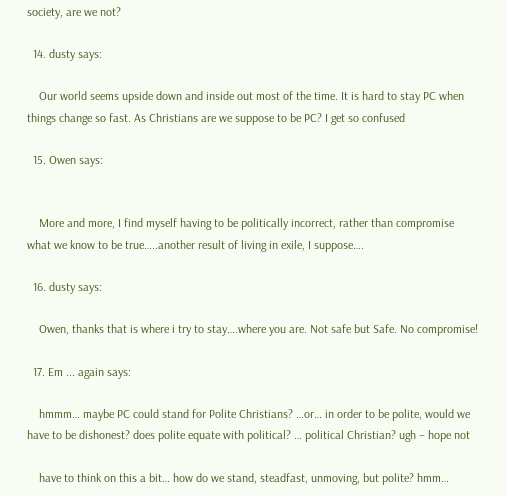society, are we not?

  14. dusty says:

    Our world seems upside down and inside out most of the time. It is hard to stay PC when things change so fast. As Christians are we suppose to be PC? I get so confused

  15. Owen says:


    More and more, I find myself having to be politically incorrect, rather than compromise what we know to be true…..another result of living in exile, I suppose….

  16. dusty says:

    Owen, thanks that is where i try to stay….where you are. Not safe but Safe. No compromise!

  17. Em ... again says:

    hmmm… maybe PC could stand for Polite Christians? …or… in order to be polite, would we have to be dishonest? does polite equate with political? … political Christian? ugh – hope not

    have to think on this a bit… how do we stand, steadfast, unmoving, but polite? hmm…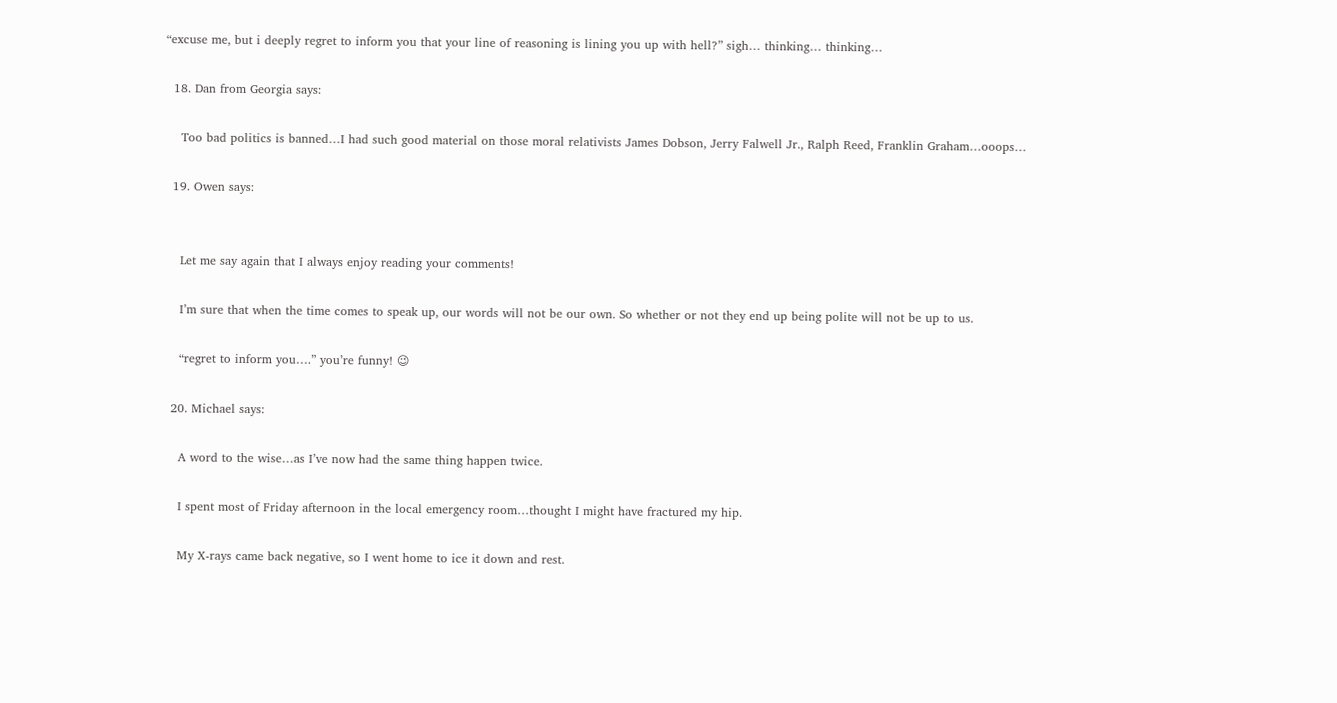“excuse me, but i deeply regret to inform you that your line of reasoning is lining you up with hell?” sigh… thinking… thinking…

  18. Dan from Georgia says:

    Too bad politics is banned…I had such good material on those moral relativists James Dobson, Jerry Falwell Jr., Ralph Reed, Franklin Graham…ooops…

  19. Owen says:


    Let me say again that I always enjoy reading your comments!

    I’m sure that when the time comes to speak up, our words will not be our own. So whether or not they end up being polite will not be up to us.

    “regret to inform you….” you’re funny! 😉

  20. Michael says:

    A word to the wise…as I’ve now had the same thing happen twice.

    I spent most of Friday afternoon in the local emergency room…thought I might have fractured my hip.

    My X-rays came back negative, so I went home to ice it down and rest.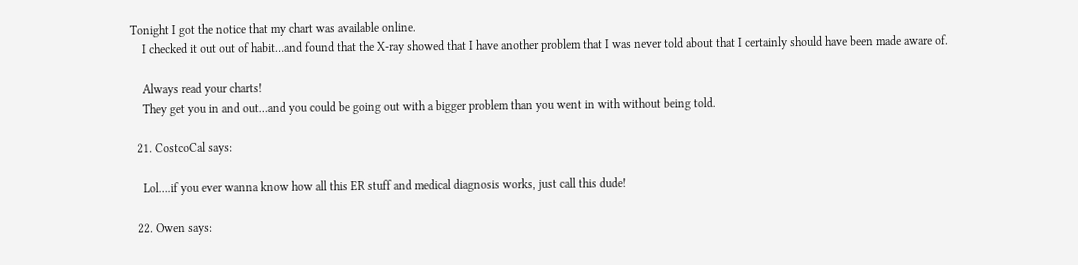Tonight I got the notice that my chart was available online.
    I checked it out out of habit…and found that the X-ray showed that I have another problem that I was never told about that I certainly should have been made aware of.

    Always read your charts!
    They get you in and out…and you could be going out with a bigger problem than you went in with without being told.

  21. CostcoCal says:

    Lol….if you ever wanna know how all this ER stuff and medical diagnosis works, just call this dude!

  22. Owen says: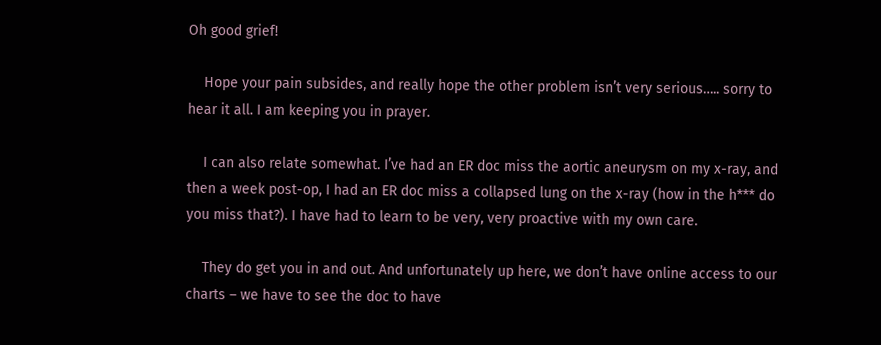Oh good grief!

    Hope your pain subsides, and really hope the other problem isn’t very serious….. sorry to hear it all. I am keeping you in prayer.

    I can also relate somewhat. I’ve had an ER doc miss the aortic aneurysm on my x-ray, and then a week post-op, I had an ER doc miss a collapsed lung on the x-ray (how in the h*** do you miss that?). I have had to learn to be very, very proactive with my own care.

    They do get you in and out. And unfortunately up here, we don’t have online access to our charts – we have to see the doc to have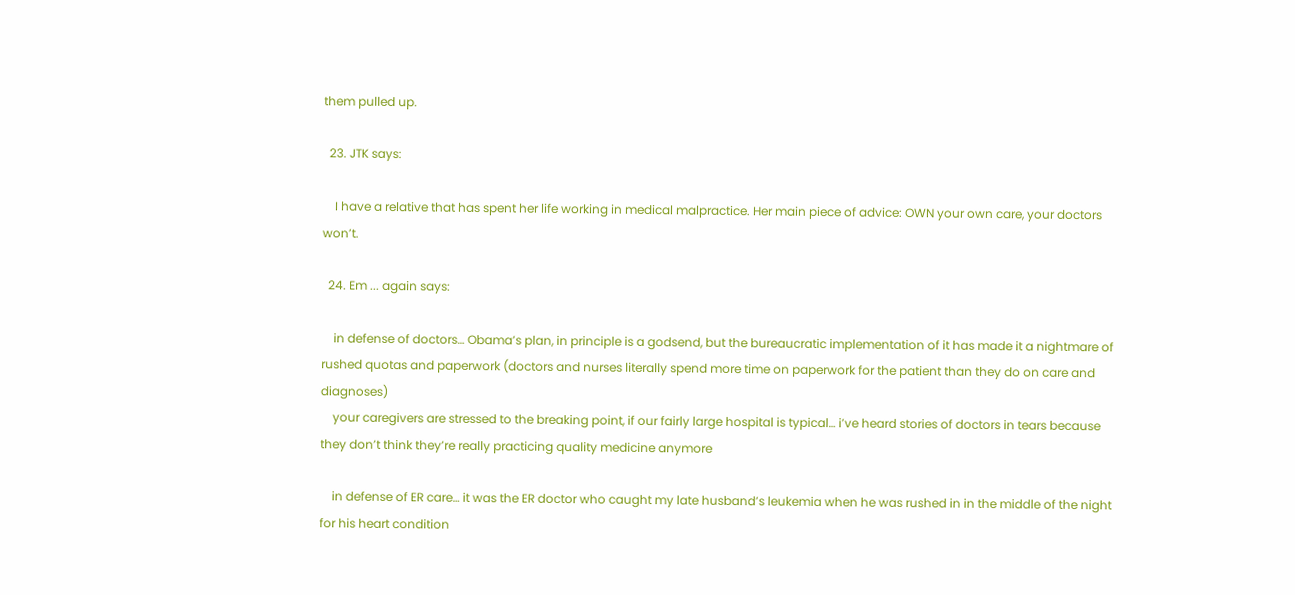them pulled up.

  23. JTK says:

    I have a relative that has spent her life working in medical malpractice. Her main piece of advice: OWN your own care, your doctors won’t.

  24. Em ... again says:

    in defense of doctors… Obama’s plan, in principle is a godsend, but the bureaucratic implementation of it has made it a nightmare of rushed quotas and paperwork (doctors and nurses literally spend more time on paperwork for the patient than they do on care and diagnoses)
    your caregivers are stressed to the breaking point, if our fairly large hospital is typical… i’ve heard stories of doctors in tears because they don’t think they’re really practicing quality medicine anymore

    in defense of ER care… it was the ER doctor who caught my late husband’s leukemia when he was rushed in in the middle of the night for his heart condition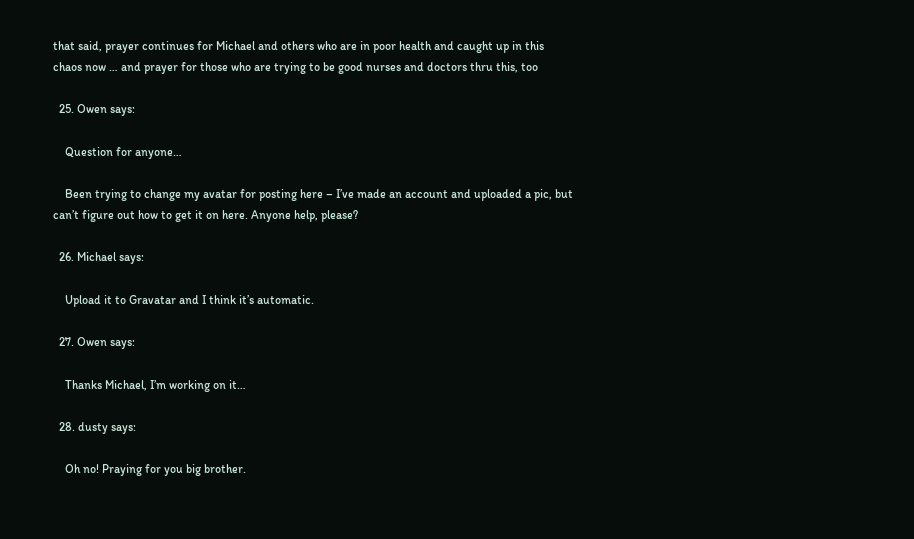that said, prayer continues for Michael and others who are in poor health and caught up in this chaos now … and prayer for those who are trying to be good nurses and doctors thru this, too

  25. Owen says:

    Question for anyone…

    Been trying to change my avatar for posting here – I’ve made an account and uploaded a pic, but can’t figure out how to get it on here. Anyone help, please?

  26. Michael says:

    Upload it to Gravatar and I think it’s automatic.

  27. Owen says:

    Thanks Michael, I’m working on it…

  28. dusty says:

    Oh no! Praying for you big brother.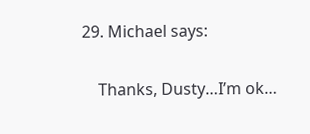29. Michael says:

    Thanks, Dusty…I’m ok…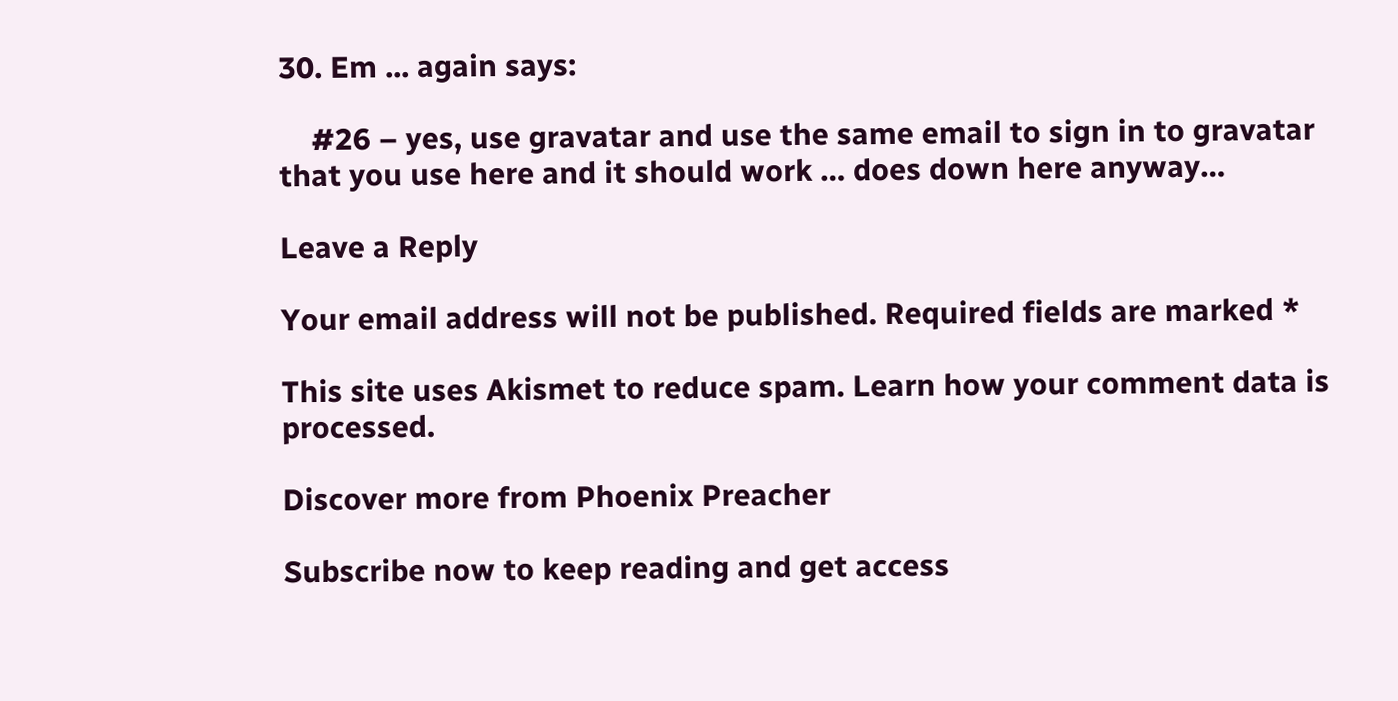30. Em ... again says:

    #26 – yes, use gravatar and use the same email to sign in to gravatar that you use here and it should work … does down here anyway…

Leave a Reply

Your email address will not be published. Required fields are marked *

This site uses Akismet to reduce spam. Learn how your comment data is processed.

Discover more from Phoenix Preacher

Subscribe now to keep reading and get access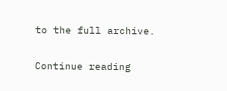to the full archive.

Continue reading